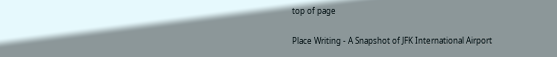top of page

Place Writing - A Snapshot of JFK International Airport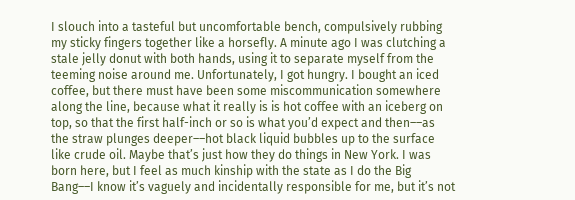I slouch into a tasteful but uncomfortable bench, compulsively rubbing my sticky fingers together like a horsefly. A minute ago I was clutching a stale jelly donut with both hands, using it to separate myself from the teeming noise around me. Unfortunately, I got hungry. I bought an iced coffee, but there must have been some miscommunication somewhere along the line, because what it really is is hot coffee with an iceberg on top, so that the first half-inch or so is what you’d expect and then––as the straw plunges deeper––hot black liquid bubbles up to the surface like crude oil. Maybe that’s just how they do things in New York. I was born here, but I feel as much kinship with the state as I do the Big Bang––I know it’s vaguely and incidentally responsible for me, but it’s not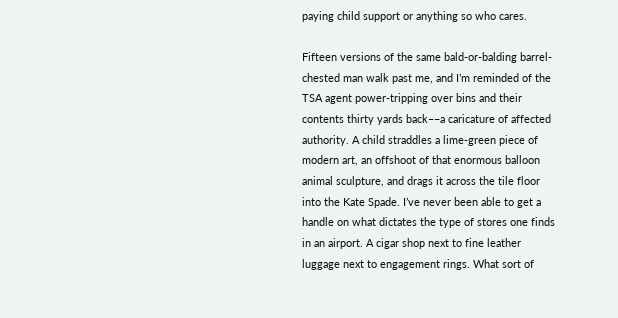paying child support or anything so who cares.

Fifteen versions of the same bald-or-balding barrel-chested man walk past me, and I’m reminded of the TSA agent power-tripping over bins and their contents thirty yards back––a caricature of affected authority. A child straddles a lime-green piece of modern art, an offshoot of that enormous balloon animal sculpture, and drags it across the tile floor into the Kate Spade. I’ve never been able to get a handle on what dictates the type of stores one finds in an airport. A cigar shop next to fine leather luggage next to engagement rings. What sort of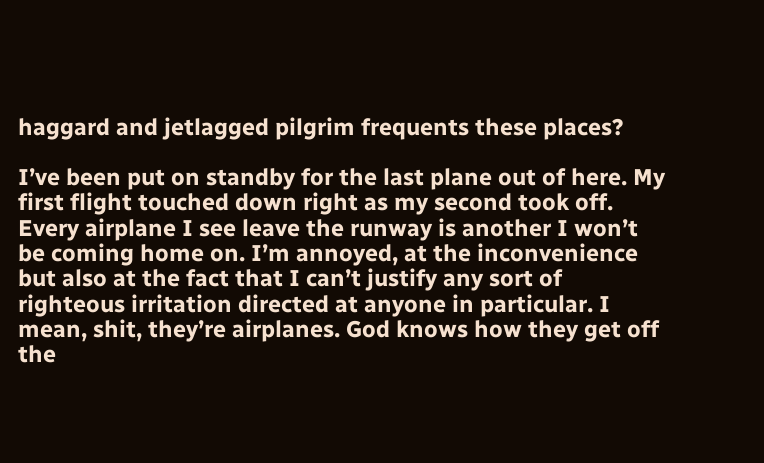haggard and jetlagged pilgrim frequents these places?

I’ve been put on standby for the last plane out of here. My first flight touched down right as my second took off. Every airplane I see leave the runway is another I won’t be coming home on. I’m annoyed, at the inconvenience but also at the fact that I can’t justify any sort of righteous irritation directed at anyone in particular. I mean, shit, they’re airplanes. God knows how they get off the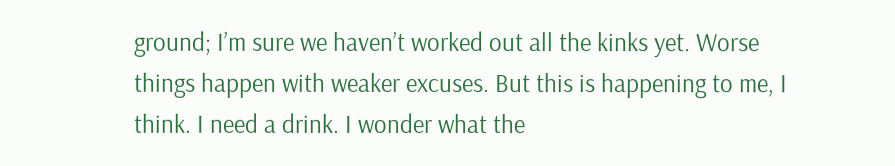ground; I’m sure we haven’t worked out all the kinks yet. Worse things happen with weaker excuses. But this is happening to me, I think. I need a drink. I wonder what the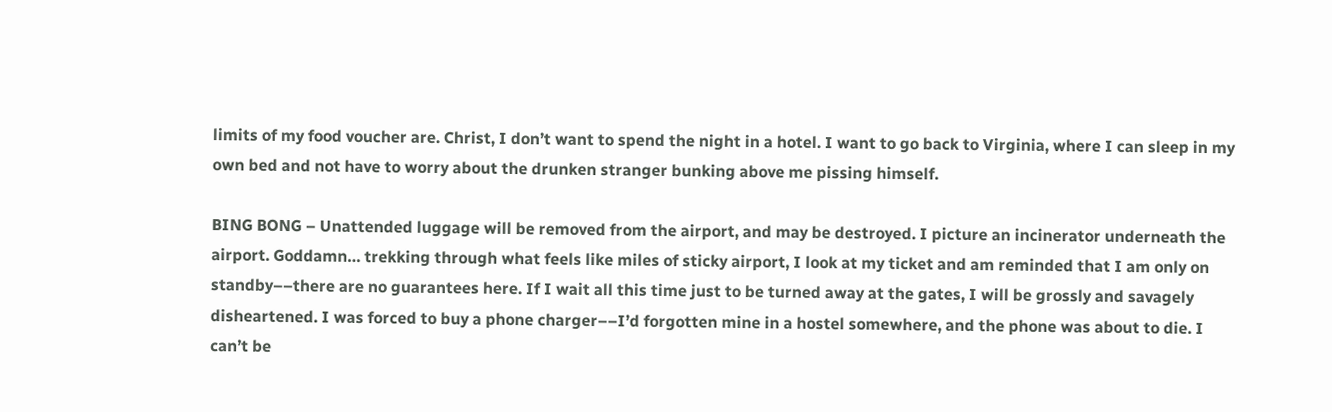limits of my food voucher are. Christ, I don’t want to spend the night in a hotel. I want to go back to Virginia, where I can sleep in my own bed and not have to worry about the drunken stranger bunking above me pissing himself.

BING BONG – Unattended luggage will be removed from the airport, and may be destroyed. I picture an incinerator underneath the airport. Goddamn… trekking through what feels like miles of sticky airport, I look at my ticket and am reminded that I am only on standby––there are no guarantees here. If I wait all this time just to be turned away at the gates, I will be grossly and savagely disheartened. I was forced to buy a phone charger––I’d forgotten mine in a hostel somewhere, and the phone was about to die. I can’t be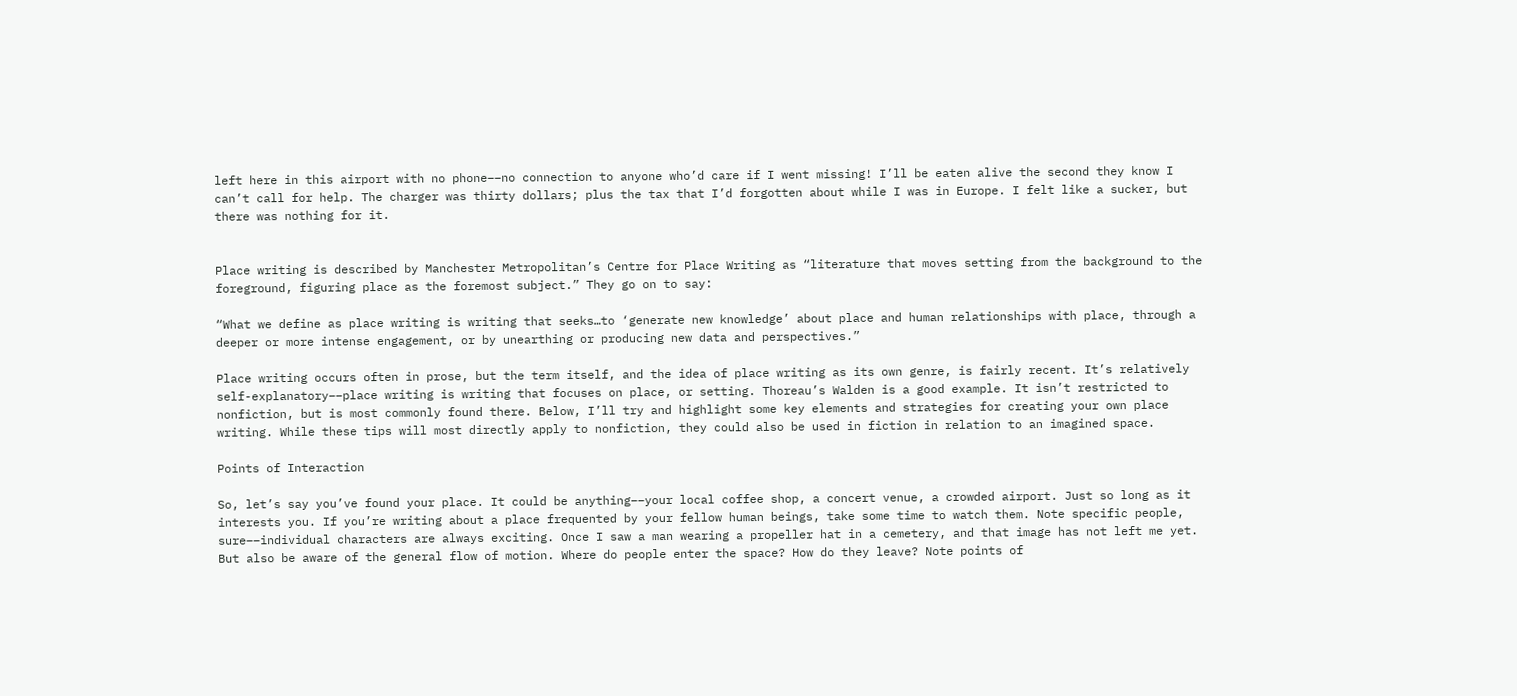left here in this airport with no phone––no connection to anyone who’d care if I went missing! I’ll be eaten alive the second they know I can’t call for help. The charger was thirty dollars; plus the tax that I’d forgotten about while I was in Europe. I felt like a sucker, but there was nothing for it.


Place writing is described by Manchester Metropolitan’s Centre for Place Writing as “literature that moves setting from the background to the foreground, figuring place as the foremost subject.” They go on to say:

“What we define as place writing is writing that seeks…to ‘generate new knowledge’ about place and human relationships with place, through a deeper or more intense engagement, or by unearthing or producing new data and perspectives.”

Place writing occurs often in prose, but the term itself, and the idea of place writing as its own genre, is fairly recent. It’s relatively self-explanatory––place writing is writing that focuses on place, or setting. Thoreau’s Walden is a good example. It isn’t restricted to nonfiction, but is most commonly found there. Below, I’ll try and highlight some key elements and strategies for creating your own place writing. While these tips will most directly apply to nonfiction, they could also be used in fiction in relation to an imagined space.

Points of Interaction

So, let’s say you’ve found your place. It could be anything––your local coffee shop, a concert venue, a crowded airport. Just so long as it interests you. If you’re writing about a place frequented by your fellow human beings, take some time to watch them. Note specific people, sure––individual characters are always exciting. Once I saw a man wearing a propeller hat in a cemetery, and that image has not left me yet. But also be aware of the general flow of motion. Where do people enter the space? How do they leave? Note points of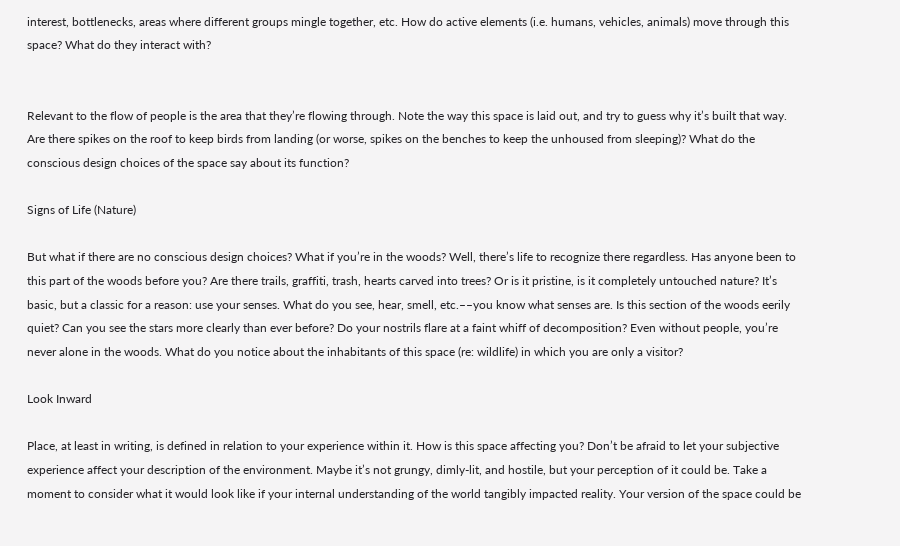interest, bottlenecks, areas where different groups mingle together, etc. How do active elements (i.e. humans, vehicles, animals) move through this space? What do they interact with?


Relevant to the flow of people is the area that they’re flowing through. Note the way this space is laid out, and try to guess why it’s built that way. Are there spikes on the roof to keep birds from landing (or worse, spikes on the benches to keep the unhoused from sleeping)? What do the conscious design choices of the space say about its function?

Signs of Life (Nature)

But what if there are no conscious design choices? What if you’re in the woods? Well, there’s life to recognize there regardless. Has anyone been to this part of the woods before you? Are there trails, graffiti, trash, hearts carved into trees? Or is it pristine, is it completely untouched nature? It’s basic, but a classic for a reason: use your senses. What do you see, hear, smell, etc.––you know what senses are. Is this section of the woods eerily quiet? Can you see the stars more clearly than ever before? Do your nostrils flare at a faint whiff of decomposition? Even without people, you’re never alone in the woods. What do you notice about the inhabitants of this space (re: wildlife) in which you are only a visitor?

Look Inward

Place, at least in writing, is defined in relation to your experience within it. How is this space affecting you? Don’t be afraid to let your subjective experience affect your description of the environment. Maybe it’s not grungy, dimly-lit, and hostile, but your perception of it could be. Take a moment to consider what it would look like if your internal understanding of the world tangibly impacted reality. Your version of the space could be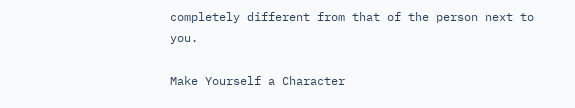completely different from that of the person next to you.

Make Yourself a Character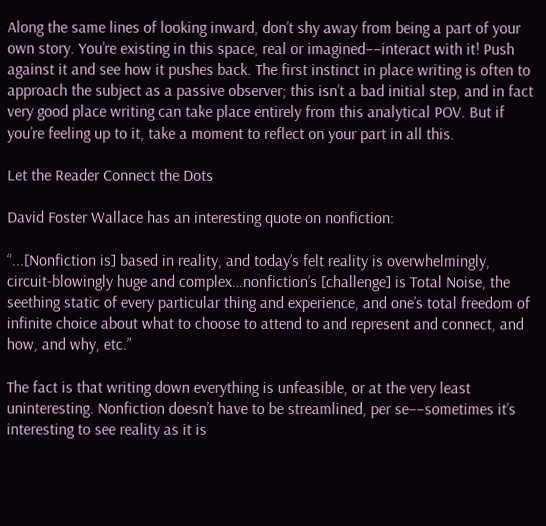Along the same lines of looking inward, don’t shy away from being a part of your own story. You’re existing in this space, real or imagined––interact with it! Push against it and see how it pushes back. The first instinct in place writing is often to approach the subject as a passive observer; this isn’t a bad initial step, and in fact very good place writing can take place entirely from this analytical POV. But if you’re feeling up to it, take a moment to reflect on your part in all this.

Let the Reader Connect the Dots

David Foster Wallace has an interesting quote on nonfiction:

“...[Nonfiction is] based in reality, and today’s felt reality is overwhelmingly, circuit-blowingly huge and complex…nonfiction’s [challenge] is Total Noise, the seething static of every particular thing and experience, and one’s total freedom of infinite choice about what to choose to attend to and represent and connect, and how, and why, etc.”

The fact is that writing down everything is unfeasible, or at the very least uninteresting. Nonfiction doesn’t have to be streamlined, per se––sometimes it’s interesting to see reality as it is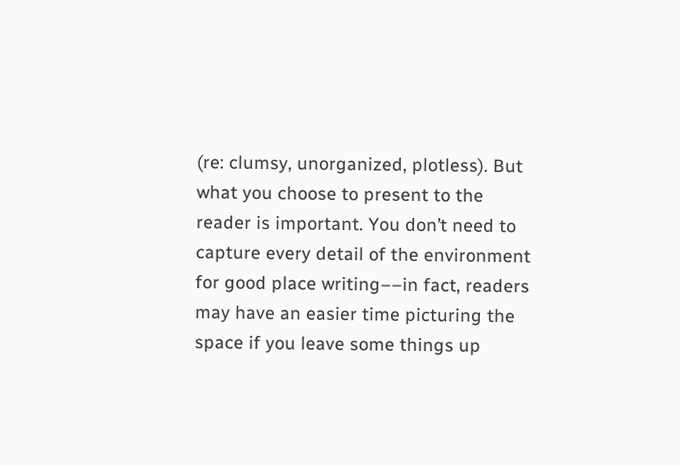(re: clumsy, unorganized, plotless). But what you choose to present to the reader is important. You don’t need to capture every detail of the environment for good place writing––in fact, readers may have an easier time picturing the space if you leave some things up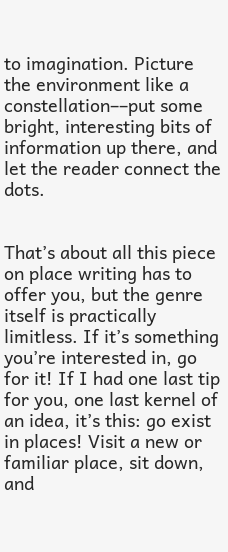to imagination. Picture the environment like a constellation––put some bright, interesting bits of information up there, and let the reader connect the dots.


That’s about all this piece on place writing has to offer you, but the genre itself is practically limitless. If it’s something you’re interested in, go for it! If I had one last tip for you, one last kernel of an idea, it’s this: go exist in places! Visit a new or familiar place, sit down, and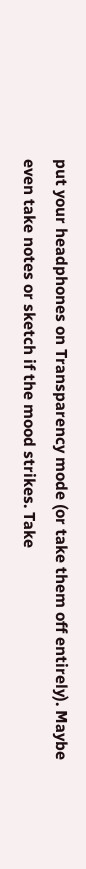put your headphones on Transparency mode (or take them off entirely). Maybe even take notes or sketch if the mood strikes. Take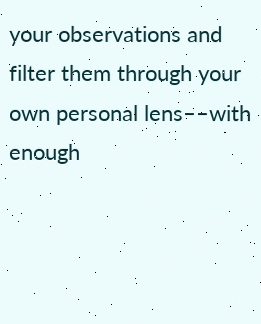your observations and filter them through your own personal lens––with enough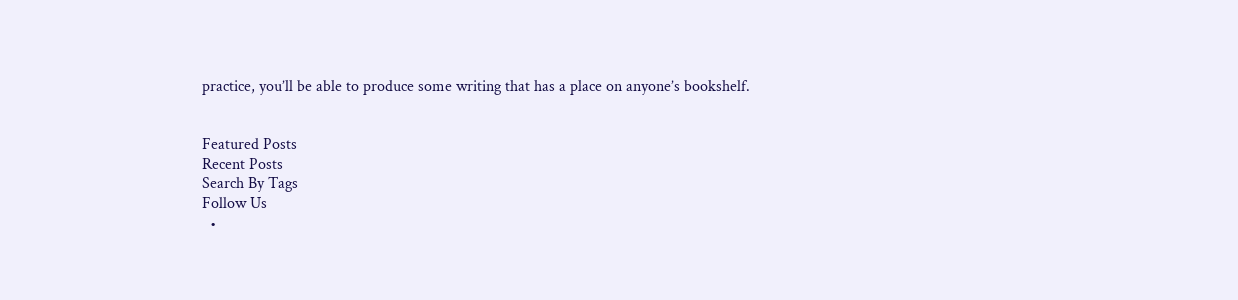practice, you’ll be able to produce some writing that has a place on anyone’s bookshelf.


Featured Posts
Recent Posts
Search By Tags
Follow Us
  •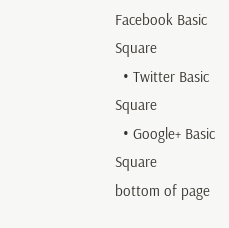Facebook Basic Square
  • Twitter Basic Square
  • Google+ Basic Square
bottom of page